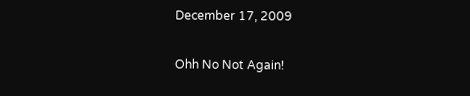December 17, 2009

Ohh No Not Again!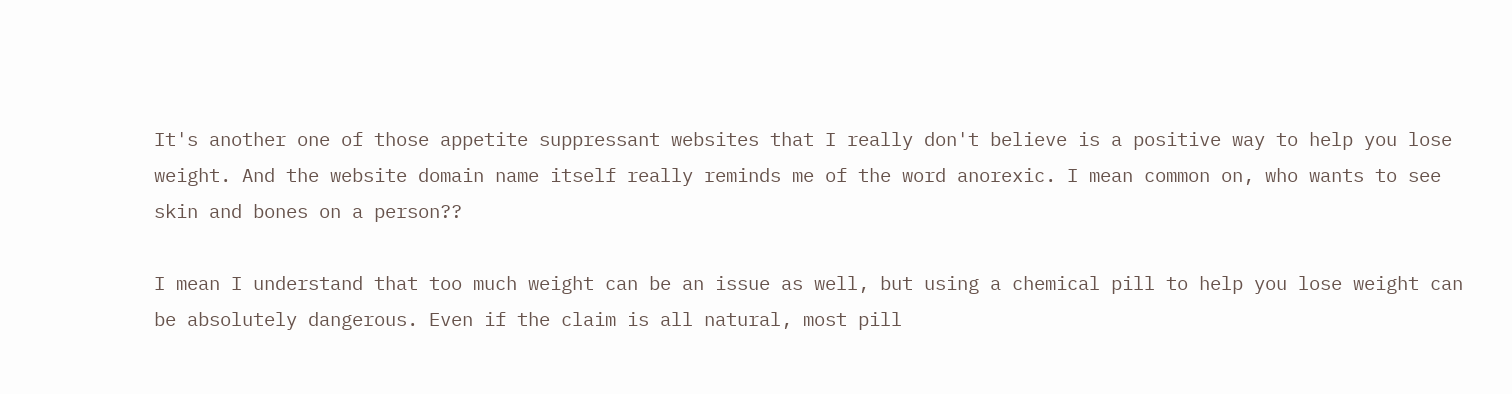It's another one of those appetite suppressant websites that I really don't believe is a positive way to help you lose weight. And the website domain name itself really reminds me of the word anorexic. I mean common on, who wants to see skin and bones on a person??

I mean I understand that too much weight can be an issue as well, but using a chemical pill to help you lose weight can be absolutely dangerous. Even if the claim is all natural, most pill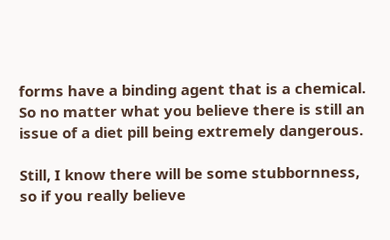forms have a binding agent that is a chemical. So no matter what you believe there is still an issue of a diet pill being extremely dangerous.

Still, I know there will be some stubbornness, so if you really believe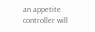an appetite controller will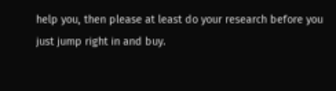help you, then please at least do your research before you just jump right in and buy.